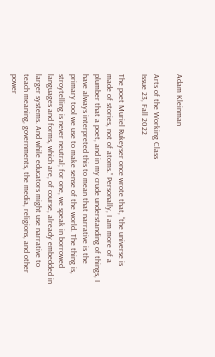Adam Kleinman

Arts of the Working Class
Issue 23, Fall 2022

The poet Muriel Rukeyser once wrote that, “the universe is made of stories, not of atoms.” Personally, I am more of a plumber that a poet, and in my crude understanding of things, I have always interpreted this to mean that narrative is the primary tool we use to make sense of the world. The thing is, stroytelling is never neutral; for one, we speak in borrowed languages and forms, which are, of course, already embedded in larger systems. And while educators might use narrative to teach meaning, governments, the media, religions, and other power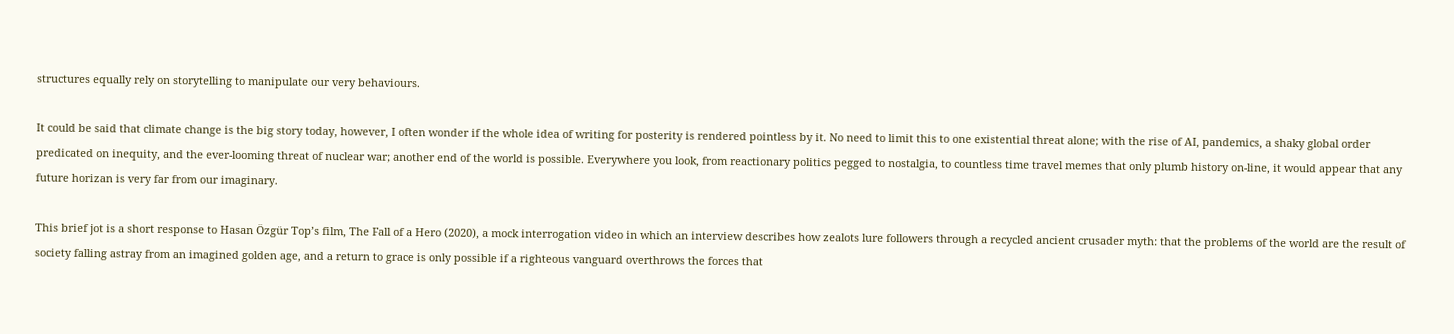structures equally rely on storytelling to manipulate our very behaviours.

It could be said that climate change is the big story today, however, I often wonder if the whole idea of writing for posterity is rendered pointless by it. No need to limit this to one existential threat alone; with the rise of AI, pandemics, a shaky global order predicated on inequity, and the ever-looming threat of nuclear war; another end of the world is possible. Everywhere you look, from reactionary politics pegged to nostalgia, to countless time travel memes that only plumb history on-line, it would appear that any future horizan is very far from our imaginary.

This brief jot is a short response to Hasan Özgür Top’s film, The Fall of a Hero (2020), a mock interrogation video in which an interview describes how zealots lure followers through a recycled ancient crusader myth: that the problems of the world are the result of society falling astray from an imagined golden age, and a return to grace is only possible if a righteous vanguard overthrows the forces that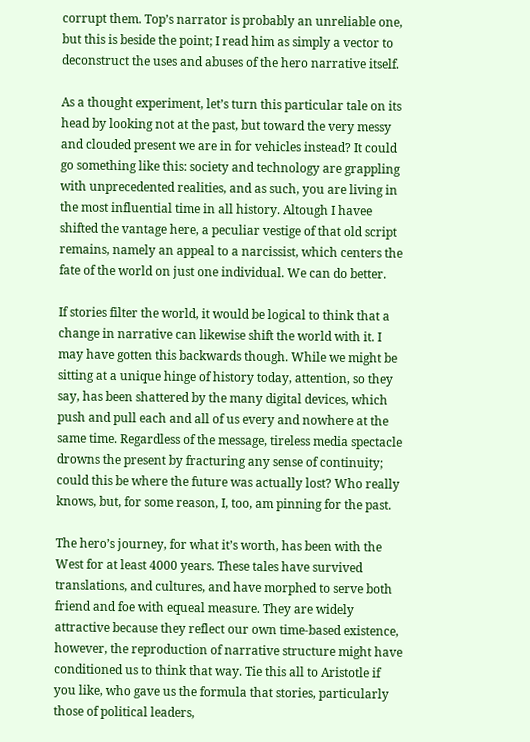corrupt them. Top’s narrator is probably an unreliable one, but this is beside the point; I read him as simply a vector to deconstruct the uses and abuses of the hero narrative itself.

As a thought experiment, let’s turn this particular tale on its head by looking not at the past, but toward the very messy and clouded present we are in for vehicles instead? It could go something like this: society and technology are grappling with unprecedented realities, and as such, you are living in the most influential time in all history. Altough I havee shifted the vantage here, a peculiar vestige of that old script remains, namely an appeal to a narcissist, which centers the fate of the world on just one individual. We can do better.

If stories filter the world, it would be logical to think that a change in narrative can likewise shift the world with it. I may have gotten this backwards though. While we might be sitting at a unique hinge of history today, attention, so they say, has been shattered by the many digital devices, which push and pull each and all of us every and nowhere at the same time. Regardless of the message, tireless media spectacle drowns the present by fracturing any sense of continuity; could this be where the future was actually lost? Who really knows, but, for some reason, I, too, am pinning for the past.

The hero’s journey, for what it’s worth, has been with the West for at least 4000 years. These tales have survived translations, and cultures, and have morphed to serve both friend and foe with equeal measure. They are widely attractive because they reflect our own time-based existence, however, the reproduction of narrative structure might have conditioned us to think that way. Tie this all to Aristotle if you like, who gave us the formula that stories, particularly those of political leaders,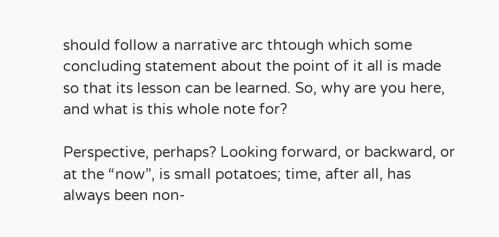should follow a narrative arc thtough which some concluding statement about the point of it all is made so that its lesson can be learned. So, why are you here, and what is this whole note for?

Perspective, perhaps? Looking forward, or backward, or at the “now”, is small potatoes; time, after all, has always been non-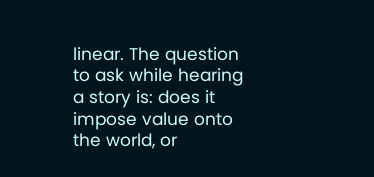linear. The question to ask while hearing a story is: does it impose value onto the world, or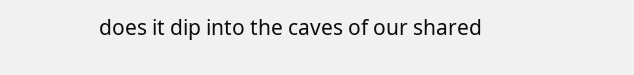does it dip into the caves of our shared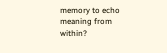memory to echo meaning from within?